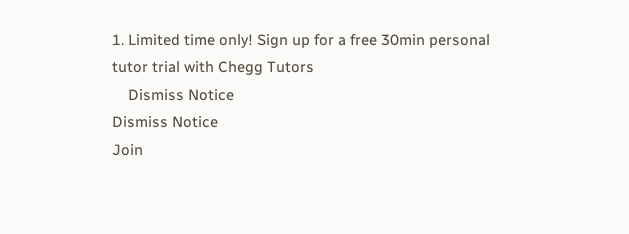1. Limited time only! Sign up for a free 30min personal tutor trial with Chegg Tutors
    Dismiss Notice
Dismiss Notice
Join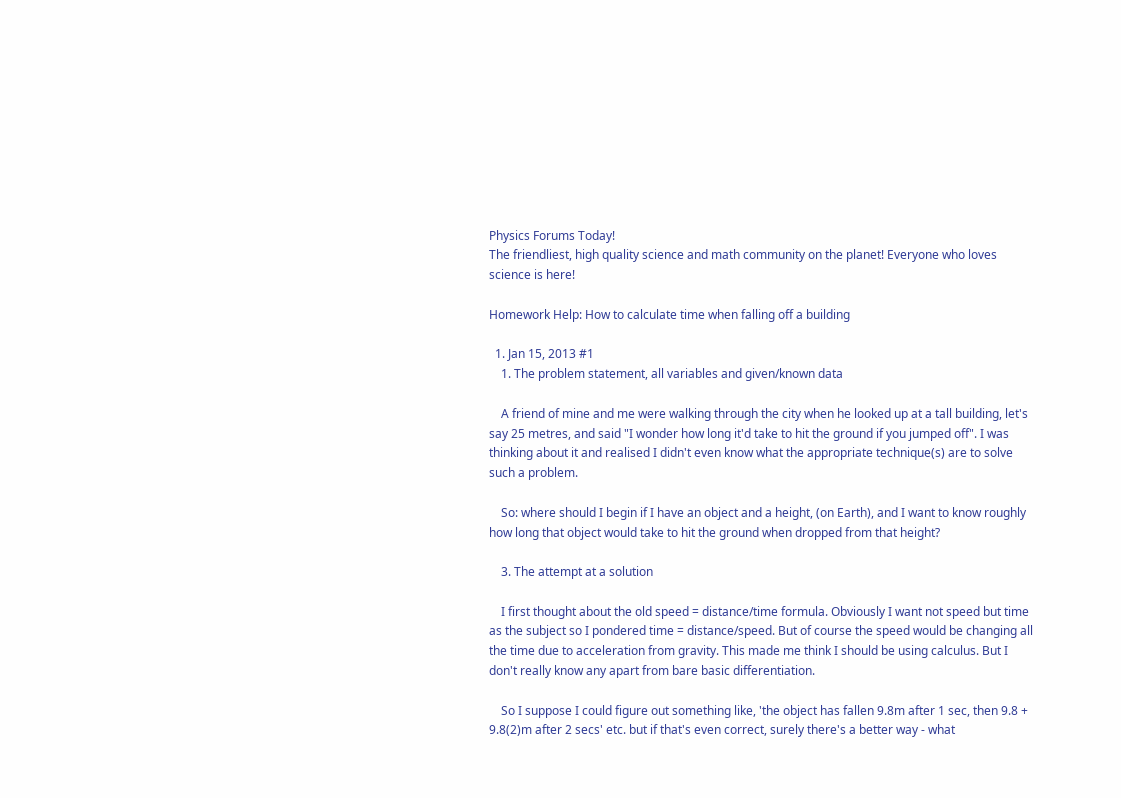Physics Forums Today!
The friendliest, high quality science and math community on the planet! Everyone who loves science is here!

Homework Help: How to calculate time when falling off a building

  1. Jan 15, 2013 #1
    1. The problem statement, all variables and given/known data

    A friend of mine and me were walking through the city when he looked up at a tall building, let's say 25 metres, and said "I wonder how long it'd take to hit the ground if you jumped off". I was thinking about it and realised I didn't even know what the appropriate technique(s) are to solve such a problem.

    So: where should I begin if I have an object and a height, (on Earth), and I want to know roughly how long that object would take to hit the ground when dropped from that height?

    3. The attempt at a solution

    I first thought about the old speed = distance/time formula. Obviously I want not speed but time as the subject so I pondered time = distance/speed. But of course the speed would be changing all the time due to acceleration from gravity. This made me think I should be using calculus. But I don't really know any apart from bare basic differentiation.

    So I suppose I could figure out something like, 'the object has fallen 9.8m after 1 sec, then 9.8 + 9.8(2)m after 2 secs' etc. but if that's even correct, surely there's a better way - what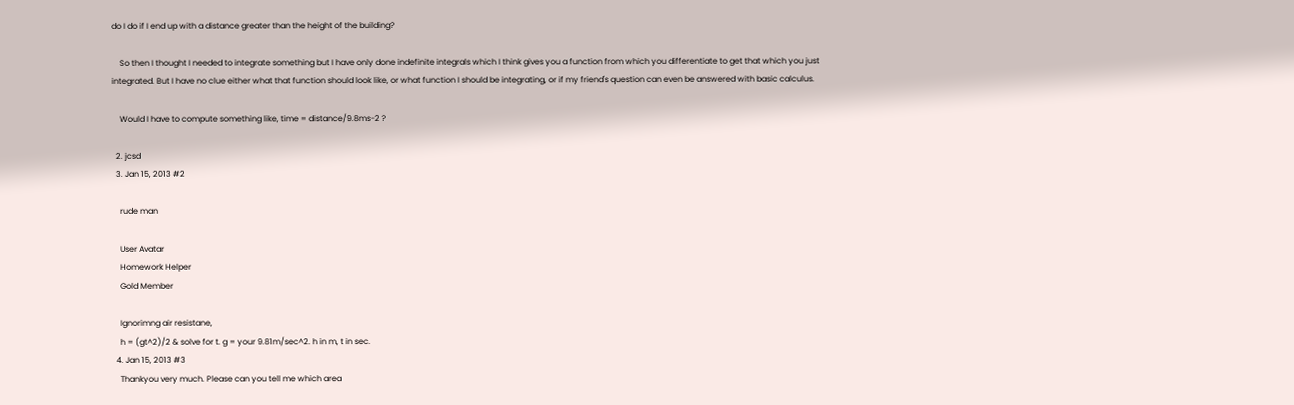do I do if I end up with a distance greater than the height of the building?

    So then I thought I needed to integrate something but I have only done indefinite integrals which I think gives you a function from which you differentiate to get that which you just integrated. But I have no clue either what that function should look like, or what function I should be integrating, or if my friend's question can even be answered with basic calculus.

    Would I have to compute something like, time = distance/9.8ms-2 ?

  2. jcsd
  3. Jan 15, 2013 #2

    rude man

    User Avatar
    Homework Helper
    Gold Member

    Ignorimng air resistane,
    h = (gt^2)/2 & solve for t. g = your 9.81m/sec^2. h in m, t in sec.
  4. Jan 15, 2013 #3
    Thankyou very much. Please can you tell me which area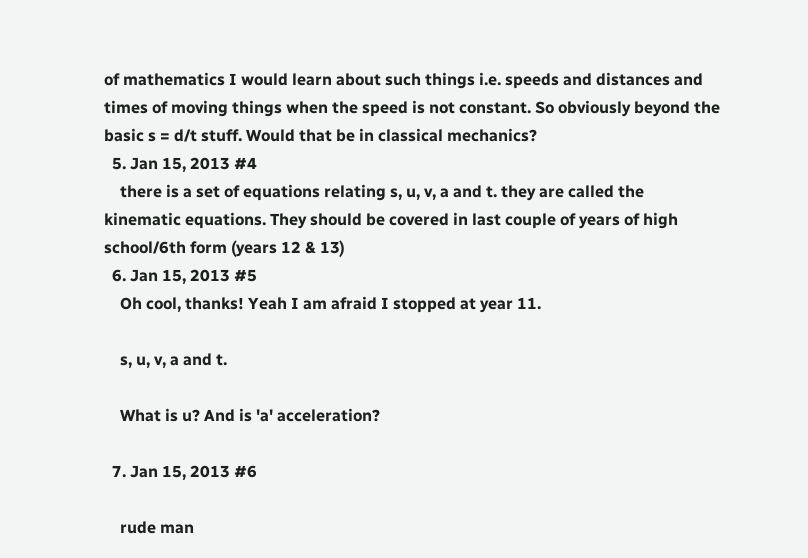of mathematics I would learn about such things i.e. speeds and distances and times of moving things when the speed is not constant. So obviously beyond the basic s = d/t stuff. Would that be in classical mechanics?
  5. Jan 15, 2013 #4
    there is a set of equations relating s, u, v, a and t. they are called the kinematic equations. They should be covered in last couple of years of high school/6th form (years 12 & 13)
  6. Jan 15, 2013 #5
    Oh cool, thanks! Yeah I am afraid I stopped at year 11.

    s, u, v, a and t.

    What is u? And is 'a' acceleration?

  7. Jan 15, 2013 #6

    rude man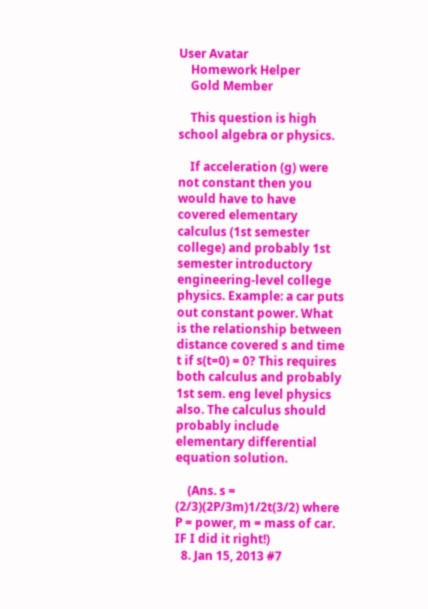User Avatar
    Homework Helper
    Gold Member

    This question is high school algebra or physics.

    If acceleration (g) were not constant then you would have to have covered elementary calculus (1st semester college) and probably 1st semester introductory engineering-level college physics. Example: a car puts out constant power. What is the relationship between distance covered s and time t if s(t=0) = 0? This requires both calculus and probably 1st sem. eng level physics also. The calculus should probably include elementary differential equation solution.

    (Ans. s = (2/3)(2P/3m)1/2t(3/2) where P = power, m = mass of car. IF I did it right!)
  8. Jan 15, 2013 #7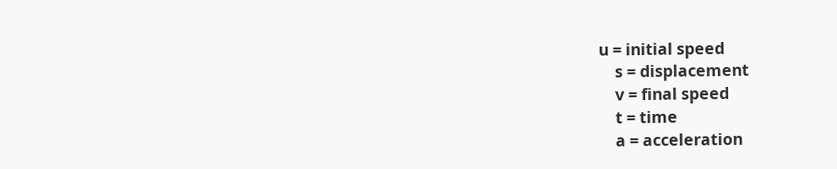u = initial speed
    s = displacement
    v = final speed
    t = time
    a = acceleration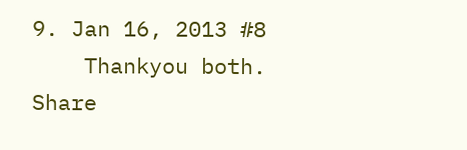9. Jan 16, 2013 #8
    Thankyou both.
Share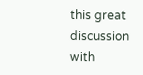this great discussion with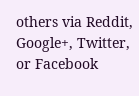others via Reddit, Google+, Twitter, or Facebook